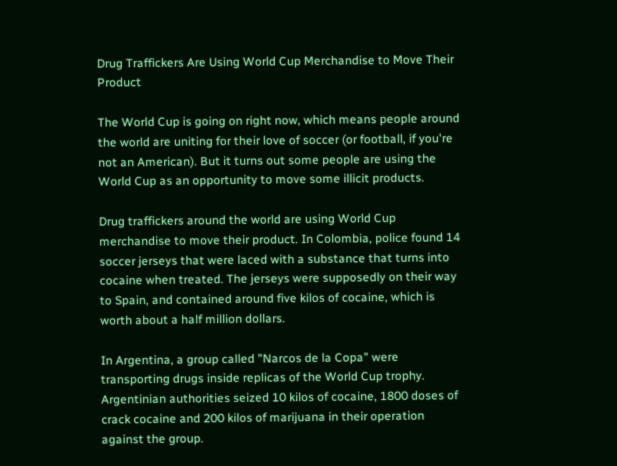Drug Traffickers Are Using World Cup Merchandise to Move Their Product

The World Cup is going on right now, which means people around the world are uniting for their love of soccer (or football, if you're not an American). But it turns out some people are using the World Cup as an opportunity to move some illicit products.

Drug traffickers around the world are using World Cup merchandise to move their product. In Colombia, police found 14 soccer jerseys that were laced with a substance that turns into cocaine when treated. The jerseys were supposedly on their way to Spain, and contained around five kilos of cocaine, which is worth about a half million dollars.

In Argentina, a group called "Narcos de la Copa" were transporting drugs inside replicas of the World Cup trophy. Argentinian authorities seized 10 kilos of cocaine, 1800 doses of crack cocaine and 200 kilos of marijuana in their operation against the group.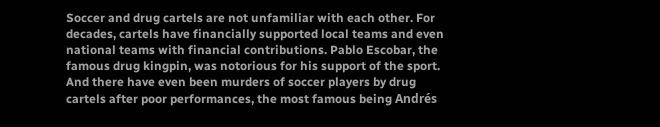Soccer and drug cartels are not unfamiliar with each other. For decades, cartels have financially supported local teams and even national teams with financial contributions. Pablo Escobar, the famous drug kingpin, was notorious for his support of the sport. And there have even been murders of soccer players by drug cartels after poor performances, the most famous being Andrés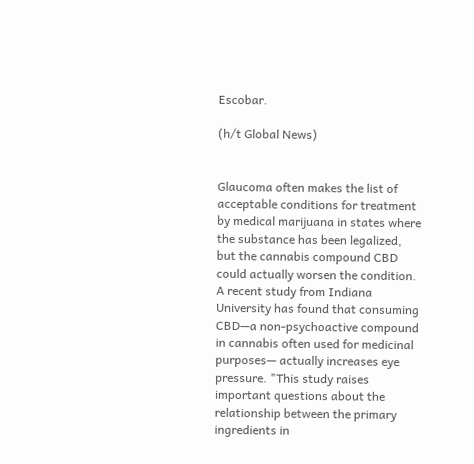Escobar.

(h/t Global News)


Glaucoma often makes the list of acceptable conditions for treatment by medical marijuana in states where the substance has been legalized, but the cannabis compound CBD could actually worsen the condition. A recent study from Indiana University has found that consuming CBD—a non-psychoactive compound in cannabis often used for medicinal purposes— actually increases eye pressure. "This study raises important questions about the relationship between the primary ingredients in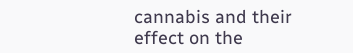cannabis and their effect on the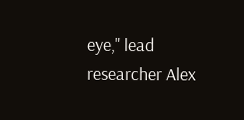eye," lead researcher Alex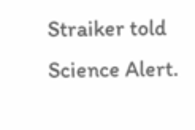Straiker told Science Alert.